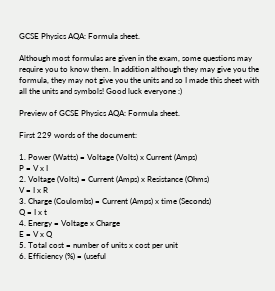GCSE Physics AQA: Formula sheet.

Although most formulas are given in the exam, some questions may require you to know them. In addition although they may give you the formula, they may not give you the units and so I made this sheet with all the units and symbols! Good luck everyone :)

Preview of GCSE Physics AQA: Formula sheet.

First 229 words of the document:

1. Power (Watts) = Voltage (Volts) x Current (Amps)
P = V x I
2. Voltage (Volts) = Current (Amps) x Resistance (Ohms)
V = I x R
3. Charge (Coulombs) = Current (Amps) x time (Seconds)
Q = I x t
4. Energy = Voltage x Charge
E = V x Q
5. Total cost = number of units x cost per unit
6. Efficiency (%) = (useful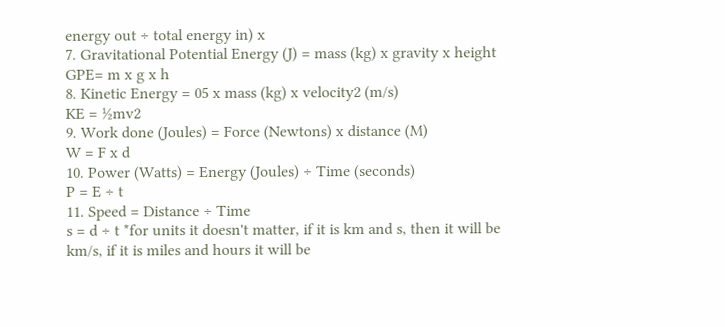energy out ÷ total energy in) x
7. Gravitational Potential Energy (J) = mass (kg) x gravity x height
GPE= m x g x h
8. Kinetic Energy = 05 x mass (kg) x velocity2 (m/s)
KE = ½mv2
9. Work done (Joules) = Force (Newtons) x distance (M)
W = F x d
10. Power (Watts) = Energy (Joules) ÷ Time (seconds)
P = E ÷ t
11. Speed = Distance ÷ Time
s = d ÷ t *for units it doesn't matter, if it is km and s, then it will be
km/s, if it is miles and hours it will be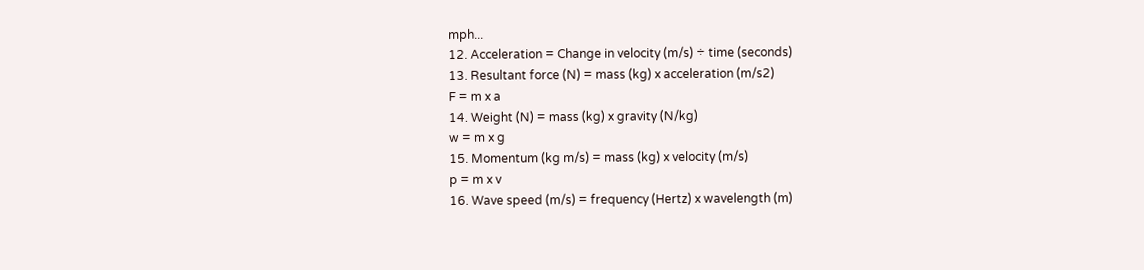mph...
12. Acceleration = Change in velocity (m/s) ÷ time (seconds)
13. Resultant force (N) = mass (kg) x acceleration (m/s2)
F = m x a
14. Weight (N) = mass (kg) x gravity (N/kg)
w = m x g
15. Momentum (kg m/s) = mass (kg) x velocity (m/s)
p = m x v
16. Wave speed (m/s) = frequency (Hertz) x wavelength (m)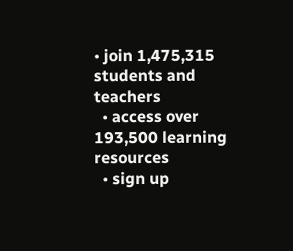• join 1,475,315 students and teachers
  • access over 193,500 learning resources
  • sign up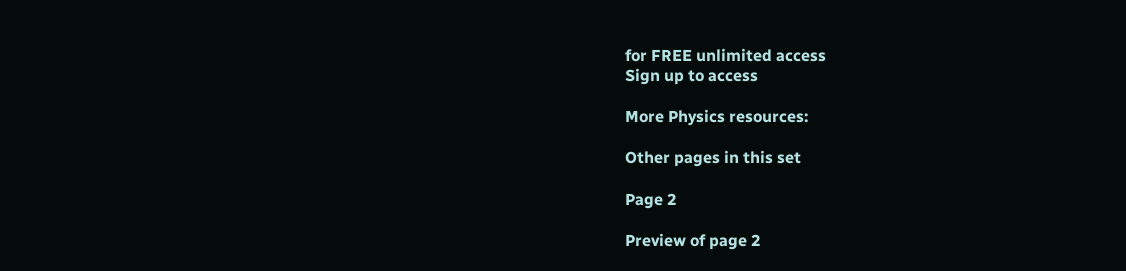for FREE unlimited access
Sign up to access

More Physics resources:

Other pages in this set

Page 2

Preview of page 2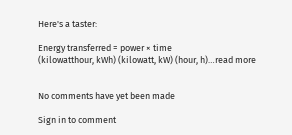Here's a taster:

Energy transferred = power × time
(kilowatthour, kWh) (kilowatt, kW) (hour, h)…read more


No comments have yet been made

Sign in to comment